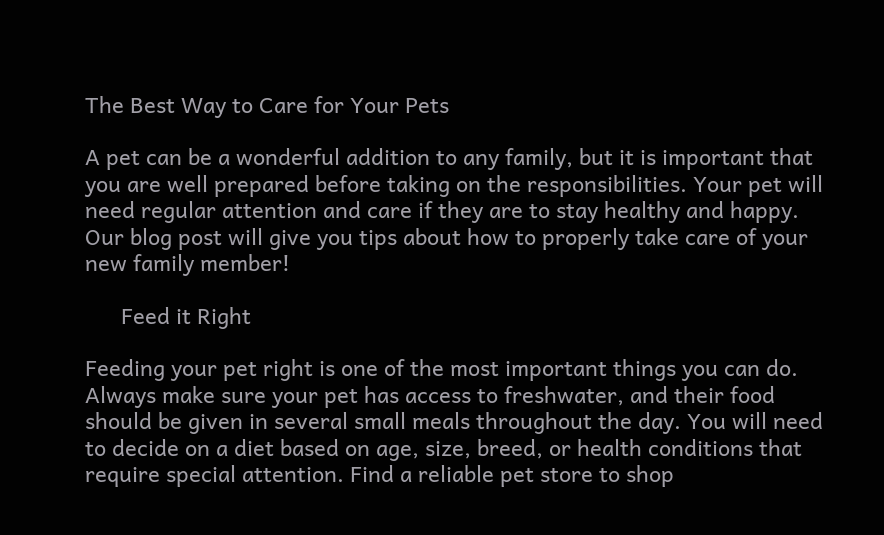The Best Way to Care for Your Pets

A pet can be a wonderful addition to any family, but it is important that you are well prepared before taking on the responsibilities. Your pet will need regular attention and care if they are to stay healthy and happy. Our blog post will give you tips about how to properly take care of your new family member!

      Feed it Right

Feeding your pet right is one of the most important things you can do. Always make sure your pet has access to freshwater, and their food should be given in several small meals throughout the day. You will need to decide on a diet based on age, size, breed, or health conditions that require special attention. Find a reliable pet store to shop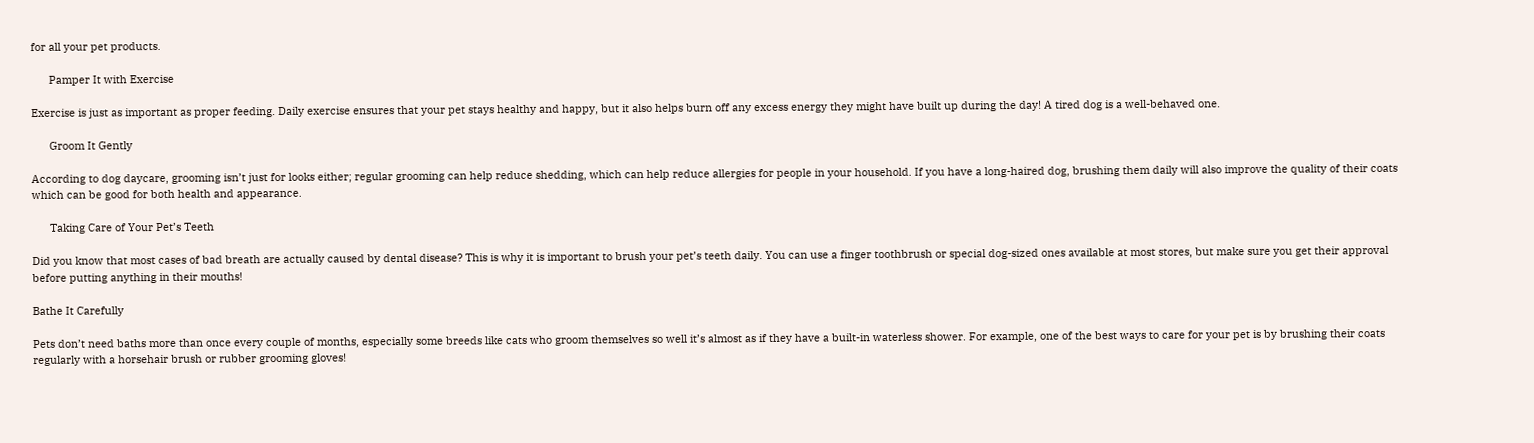for all your pet products.

      Pamper It with Exercise

Exercise is just as important as proper feeding. Daily exercise ensures that your pet stays healthy and happy, but it also helps burn off any excess energy they might have built up during the day! A tired dog is a well-behaved one.

      Groom It Gently

According to dog daycare, grooming isn’t just for looks either; regular grooming can help reduce shedding, which can help reduce allergies for people in your household. If you have a long-haired dog, brushing them daily will also improve the quality of their coats which can be good for both health and appearance.

      Taking Care of Your Pet’s Teeth

Did you know that most cases of bad breath are actually caused by dental disease? This is why it is important to brush your pet’s teeth daily. You can use a finger toothbrush or special dog-sized ones available at most stores, but make sure you get their approval before putting anything in their mouths!

Bathe It Carefully

Pets don’t need baths more than once every couple of months, especially some breeds like cats who groom themselves so well it’s almost as if they have a built-in waterless shower. For example, one of the best ways to care for your pet is by brushing their coats regularly with a horsehair brush or rubber grooming gloves!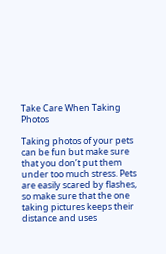Take Care When Taking Photos

Taking photos of your pets can be fun but make sure that you don’t put them under too much stress. Pets are easily scared by flashes, so make sure that the one taking pictures keeps their distance and uses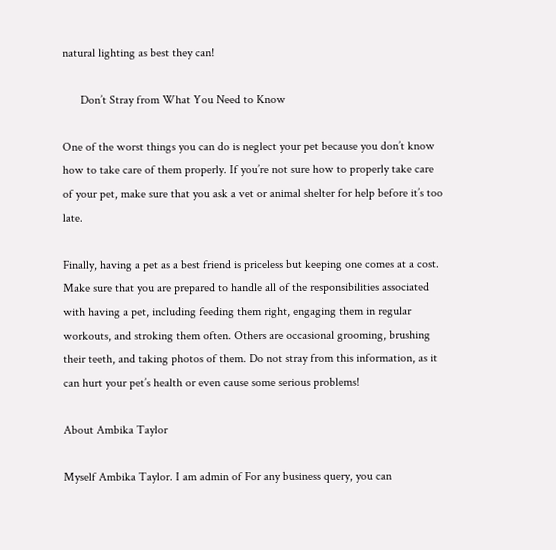natural lighting as best they can!

      Don’t Stray from What You Need to Know

One of the worst things you can do is neglect your pet because you don’t know how to take care of them properly. If you’re not sure how to properly take care of your pet, make sure that you ask a vet or animal shelter for help before it’s too late.

Finally, having a pet as a best friend is priceless but keeping one comes at a cost. Make sure that you are prepared to handle all of the responsibilities associated with having a pet, including feeding them right, engaging them in regular workouts, and stroking them often. Others are occasional grooming, brushing their teeth, and taking photos of them. Do not stray from this information, as it can hurt your pet’s health or even cause some serious problems!

About Ambika Taylor

Myself Ambika Taylor. I am admin of For any business query, you can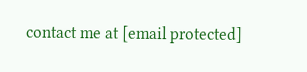contact me at [email protected]